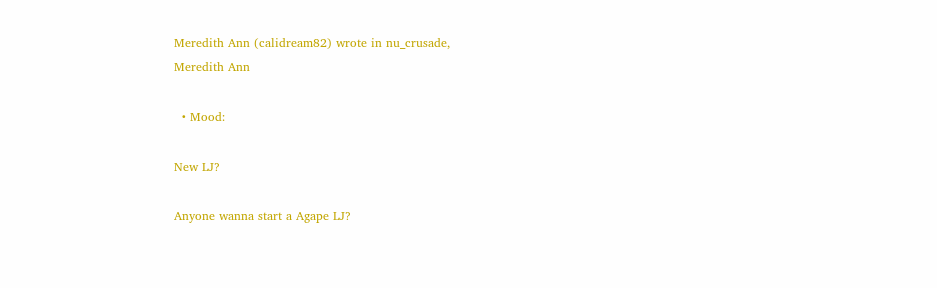Meredith Ann (calidream82) wrote in nu_crusade,
Meredith Ann

  • Mood:

New LJ?

Anyone wanna start a Agape LJ?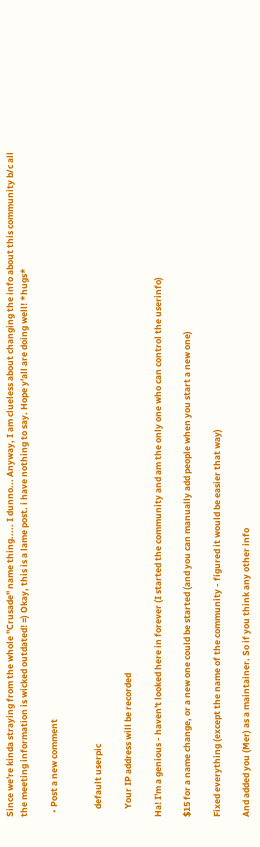Since we're kinda straying from the whole "Crusade" name thing..... I dunno... Anyway, I am clueless about changing the info about this community b/c all the meeting information is wicked outdated! =) Okay, this is a lame post. i have nothing to say. Hope y'all are doing well! *hugs*

  • Post a new comment


    default userpic

    Your IP address will be recorded

Ha! I'm a genious - haven't looked here in forever (I started the community and am the only one who can control the userinfo)

$15 for a name change, or a new one could be started (and you can manually add people when you start a new one)

Fixed everything (except the name of the community - figured it would be easier that way)

And added you (Mer) as a maintainer. So if you think any other info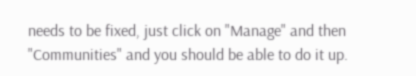needs to be fixed, just click on "Manage" and then "Communities" and you should be able to do it up.